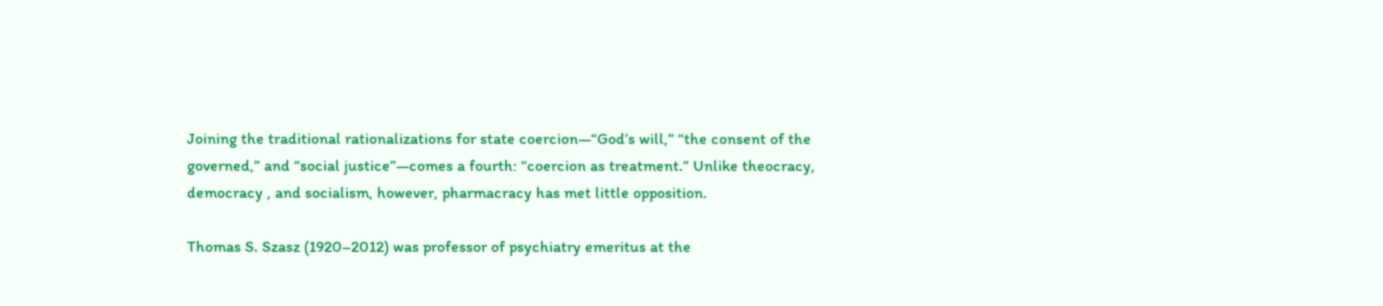Joining the traditional rationalizations for state coercion—“God’s will,” “the consent of the governed,” and “social justice”—comes a fourth: “coercion as treatment.” Unlike theocracy, democracy , and socialism, however, pharmacracy has met little opposition.

Thomas S. Szasz (1920–2012) was professor of psychiatry emeritus at the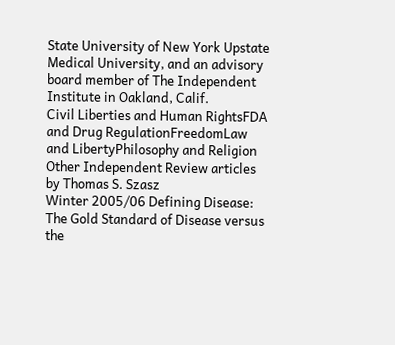State University of New York Upstate Medical University, and an advisory board member of The Independent Institute in Oakland, Calif.
Civil Liberties and Human RightsFDA and Drug RegulationFreedomLaw and LibertyPhilosophy and Religion
Other Independent Review articles by Thomas S. Szasz
Winter 2005/06 Defining Disease: The Gold Standard of Disease versus the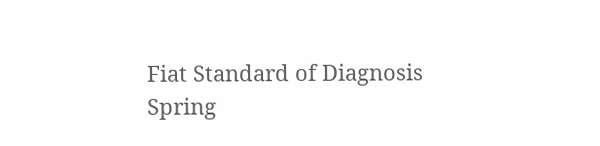Fiat Standard of Diagnosis
Spring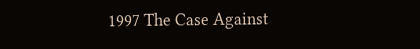1997 The Case Against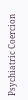Psychiatric Coercion